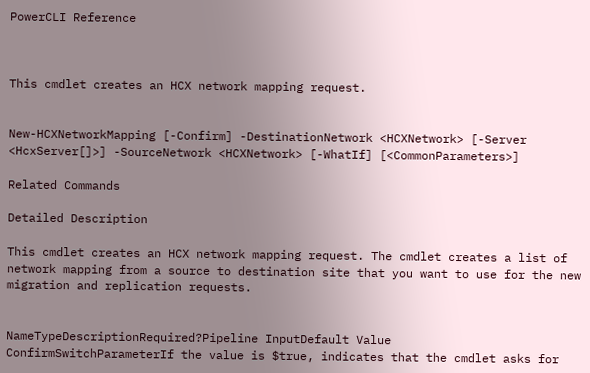PowerCLI Reference



This cmdlet creates an HCX network mapping request.


New-HCXNetworkMapping [-Confirm] -DestinationNetwork <HCXNetwork> [-Server <HcxServer[]>] -SourceNetwork <HCXNetwork> [-WhatIf] [<CommonParameters>]

Related Commands

Detailed Description

This cmdlet creates an HCX network mapping request. The cmdlet creates a list of network mapping from a source to destination site that you want to use for the new migration and replication requests.


NameTypeDescriptionRequired?Pipeline InputDefault Value
ConfirmSwitchParameterIf the value is $true, indicates that the cmdlet asks for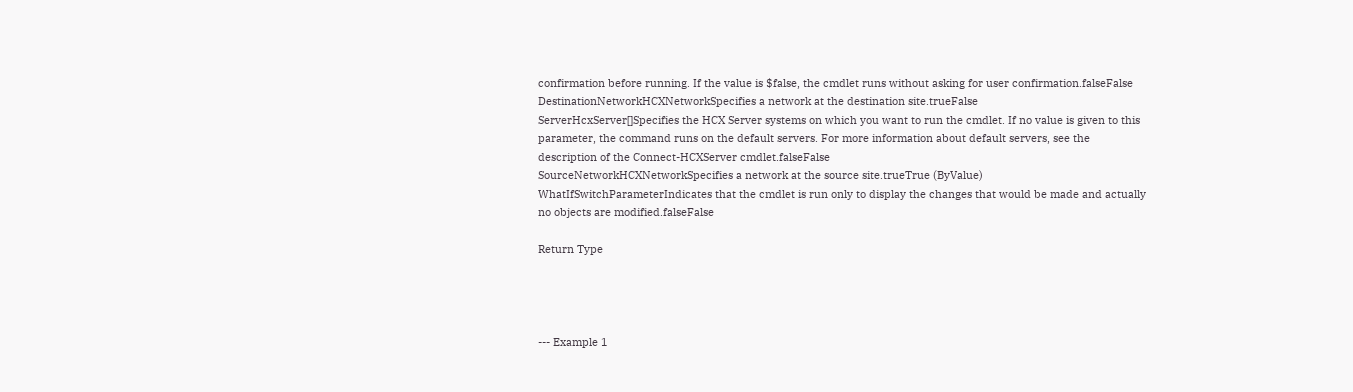confirmation before running. If the value is $false, the cmdlet runs without asking for user confirmation.falseFalse
DestinationNetworkHCXNetworkSpecifies a network at the destination site.trueFalse
ServerHcxServer[]Specifies the HCX Server systems on which you want to run the cmdlet. If no value is given to this parameter, the command runs on the default servers. For more information about default servers, see the description of the Connect-HCXServer cmdlet.falseFalse
SourceNetworkHCXNetworkSpecifies a network at the source site.trueTrue (ByValue)
WhatIfSwitchParameterIndicates that the cmdlet is run only to display the changes that would be made and actually no objects are modified.falseFalse

Return Type




--- Example 1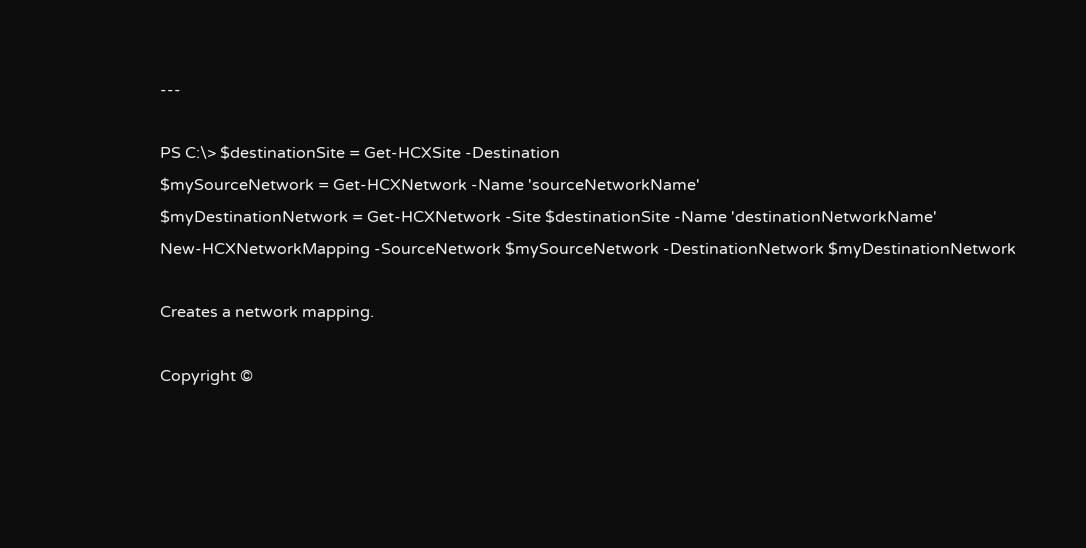---

PS C:\> $destinationSite = Get-HCXSite -Destination
$mySourceNetwork = Get-HCXNetwork -Name 'sourceNetworkName'
$myDestinationNetwork = Get-HCXNetwork -Site $destinationSite -Name 'destinationNetworkName'
New-HCXNetworkMapping -SourceNetwork $mySourceNetwork -DestinationNetwork $myDestinationNetwork

Creates a network mapping.

Copyright ©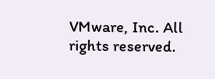VMware, Inc. All rights reserved.